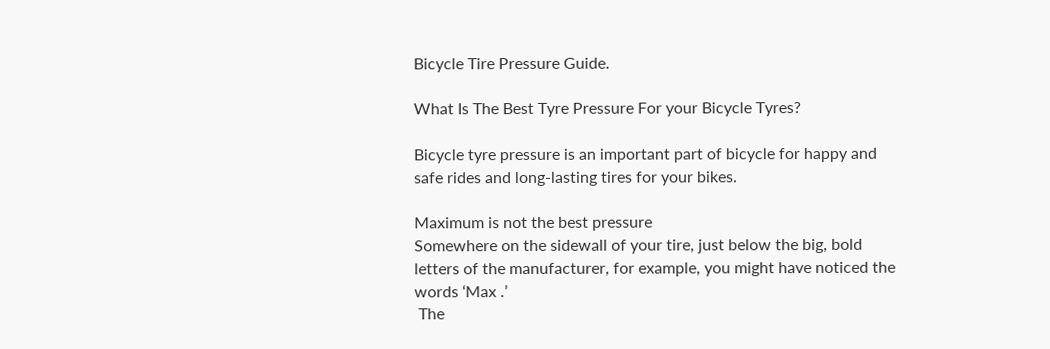Bicycle Tire Pressure Guide.

What Is The Best Tyre Pressure For your Bicycle Tyres?

Bicycle tyre pressure is an important part of bicycle for happy and safe rides and long-lasting tires for your bikes.

Maximum is not the best pressure
Somewhere on the sidewall of your tire, just below the big, bold letters of the manufacturer, for example, you might have noticed the words ‘Max .’
 The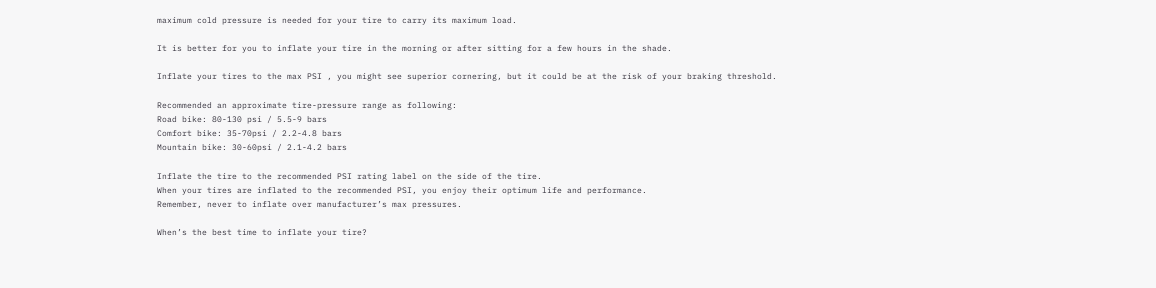maximum cold pressure is needed for your tire to carry its maximum load.

It is better for you to inflate your tire in the morning or after sitting for a few hours in the shade.

Inflate your tires to the max PSI , you might see superior cornering, but it could be at the risk of your braking threshold.

Recommended an approximate tire-pressure range as following:
Road bike: 80-130 psi / 5.5-9 bars
Comfort bike: 35-70psi / 2.2-4.8 bars
Mountain bike: 30-60psi / 2.1-4.2 bars

Inflate the tire to the recommended PSI rating label on the side of the tire.
When your tires are inflated to the recommended PSI, you enjoy their optimum life and performance.
Remember, never to inflate over manufacturer’s max pressures.

When’s the best time to inflate your tire?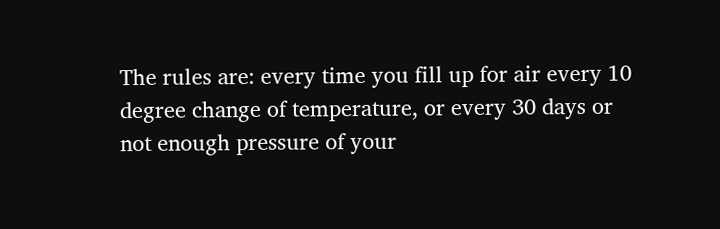The rules are: every time you fill up for air every 10 degree change of temperature, or every 30 days or not enough pressure of your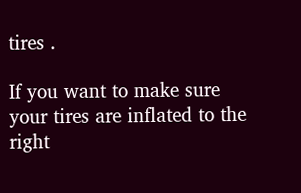tires .

If you want to make sure your tires are inflated to the right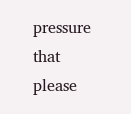pressure that please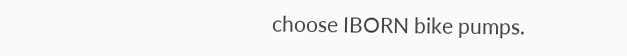choose IBORN bike pumps.